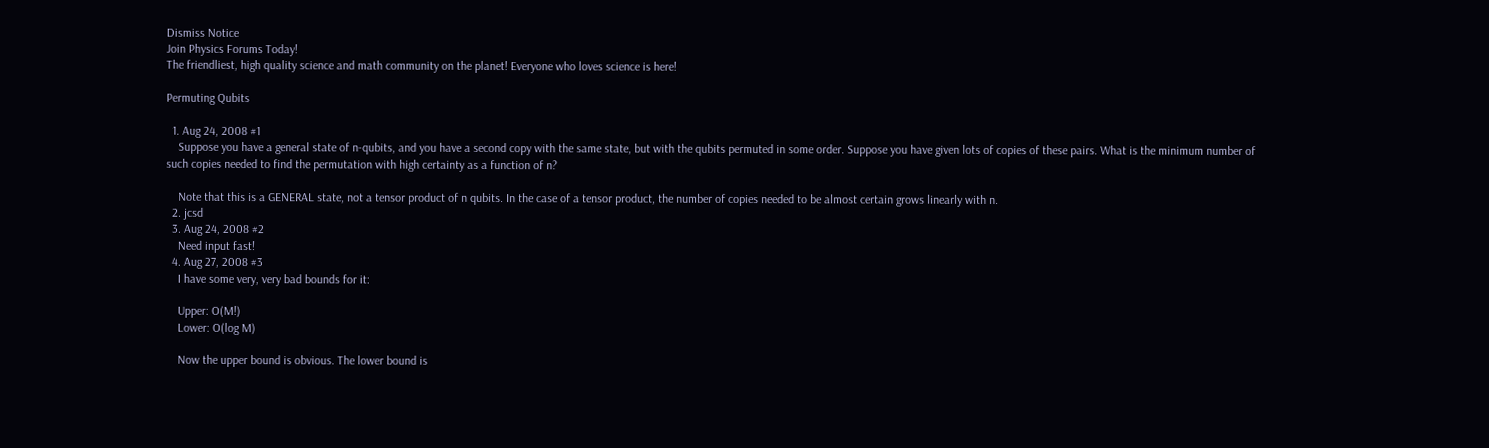Dismiss Notice
Join Physics Forums Today!
The friendliest, high quality science and math community on the planet! Everyone who loves science is here!

Permuting Qubits

  1. Aug 24, 2008 #1
    Suppose you have a general state of n-qubits, and you have a second copy with the same state, but with the qubits permuted in some order. Suppose you have given lots of copies of these pairs. What is the minimum number of such copies needed to find the permutation with high certainty as a function of n?

    Note that this is a GENERAL state, not a tensor product of n qubits. In the case of a tensor product, the number of copies needed to be almost certain grows linearly with n.
  2. jcsd
  3. Aug 24, 2008 #2
    Need input fast!
  4. Aug 27, 2008 #3
    I have some very, very bad bounds for it:

    Upper: O(M!)
    Lower: O(log M)

    Now the upper bound is obvious. The lower bound is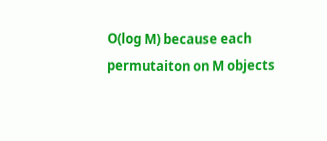O(log M) because each permutaiton on M objects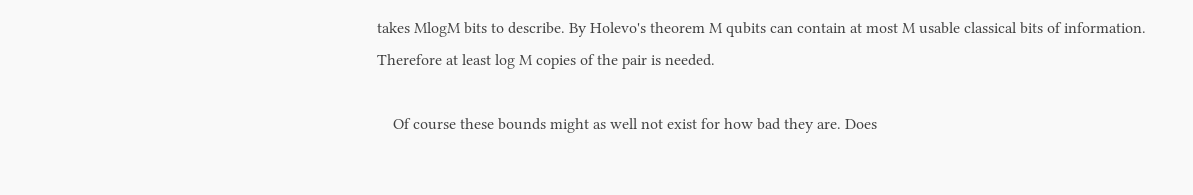takes MlogM bits to describe. By Holevo's theorem M qubits can contain at most M usable classical bits of information. Therefore at least log M copies of the pair is needed.

    Of course these bounds might as well not exist for how bad they are. Does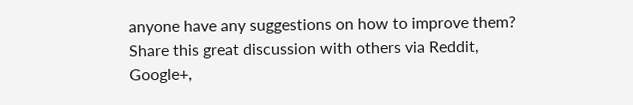anyone have any suggestions on how to improve them?
Share this great discussion with others via Reddit, Google+,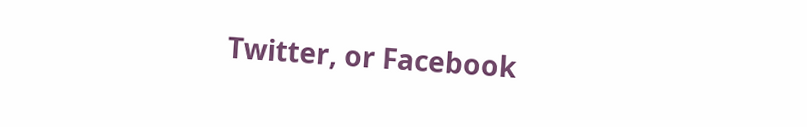Twitter, or Facebook